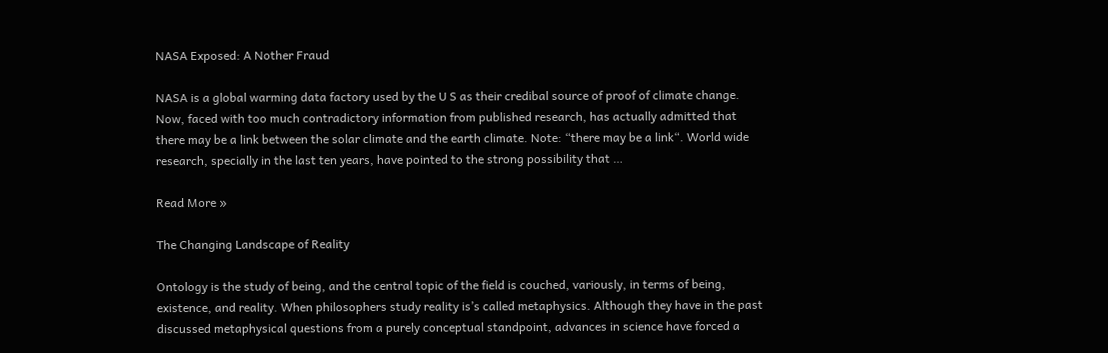NASA Exposed: A Nother Fraud

NASA is a global warming data factory used by the U S as their credibal source of proof of climate change. Now, faced with too much contradictory information from published research, has actually admitted that there may be a link between the solar climate and the earth climate. Note: “there may be a link“. World wide research, specially in the last ten years, have pointed to the strong possibility that …

Read More »

The Changing Landscape of Reality

Ontology is the study of being, and the central topic of the field is couched, variously, in terms of being, existence, and reality. When philosophers study reality is’s called metaphysics. Although they have in the past discussed metaphysical questions from a purely conceptual standpoint, advances in science have forced a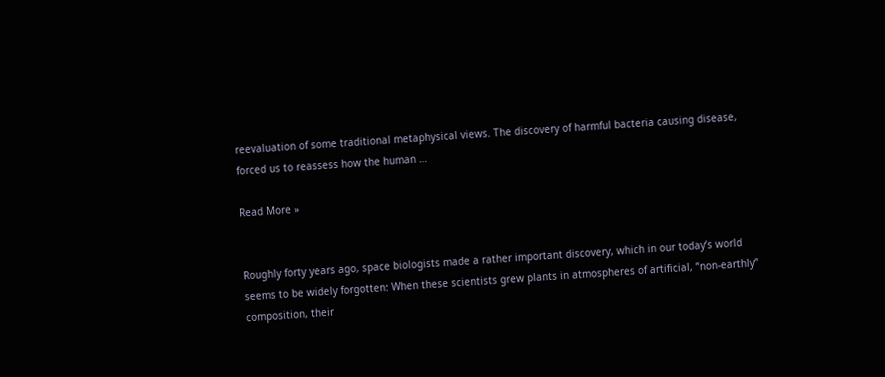reevaluation of some traditional metaphysical views. The discovery of harmful bacteria causing disease, forced us to reassess how the human …

Read More »


Roughly forty years ago, space biologists made a rather important discovery, which in our today’s world seems to be widely forgotten: When these scientists grew plants in atmospheres of artificial, “non-earthly” composition, their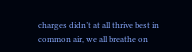charges didn’t at all thrive best in common air, we all breathe on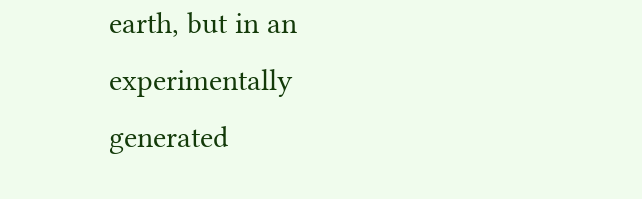earth, but in an experimentally generated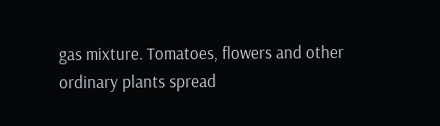gas mixture. Tomatoes, flowers and other ordinary plants spread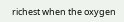richest when the oxygen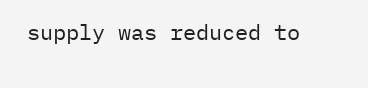supply was reduced to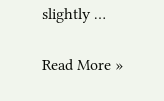slightly …

Read More »